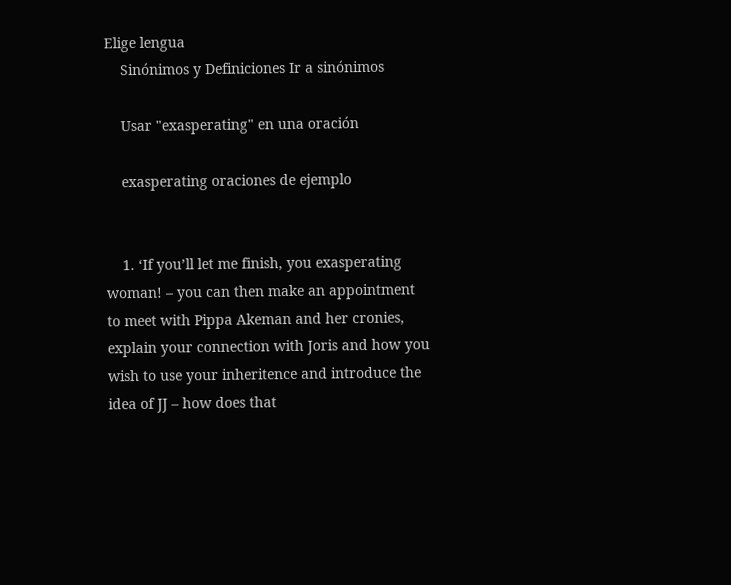Elige lengua
    Sinónimos y Definiciones Ir a sinónimos

    Usar "exasperating" en una oración

    exasperating oraciones de ejemplo


    1. ‘If you’ll let me finish, you exasperating woman! – you can then make an appointment to meet with Pippa Akeman and her cronies, explain your connection with Joris and how you wish to use your inheritence and introduce the idea of JJ – how does that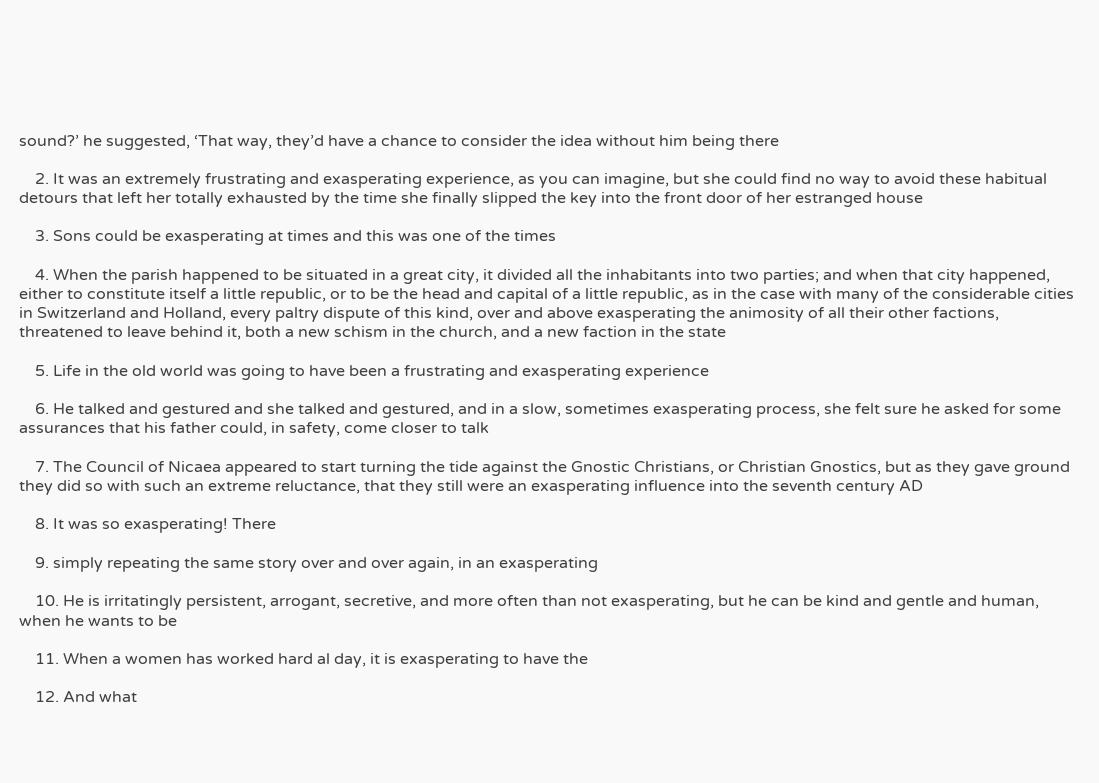sound?’ he suggested, ‘That way, they’d have a chance to consider the idea without him being there

    2. It was an extremely frustrating and exasperating experience, as you can imagine, but she could find no way to avoid these habitual detours that left her totally exhausted by the time she finally slipped the key into the front door of her estranged house

    3. Sons could be exasperating at times and this was one of the times

    4. When the parish happened to be situated in a great city, it divided all the inhabitants into two parties; and when that city happened, either to constitute itself a little republic, or to be the head and capital of a little republic, as in the case with many of the considerable cities in Switzerland and Holland, every paltry dispute of this kind, over and above exasperating the animosity of all their other factions, threatened to leave behind it, both a new schism in the church, and a new faction in the state

    5. Life in the old world was going to have been a frustrating and exasperating experience

    6. He talked and gestured and she talked and gestured, and in a slow, sometimes exasperating process, she felt sure he asked for some assurances that his father could, in safety, come closer to talk

    7. The Council of Nicaea appeared to start turning the tide against the Gnostic Christians, or Christian Gnostics, but as they gave ground they did so with such an extreme reluctance, that they still were an exasperating influence into the seventh century AD

    8. It was so exasperating! There

    9. simply repeating the same story over and over again, in an exasperating

    10. He is irritatingly persistent, arrogant, secretive, and more often than not exasperating, but he can be kind and gentle and human, when he wants to be

    11. When a women has worked hard al day, it is exasperating to have the

    12. And what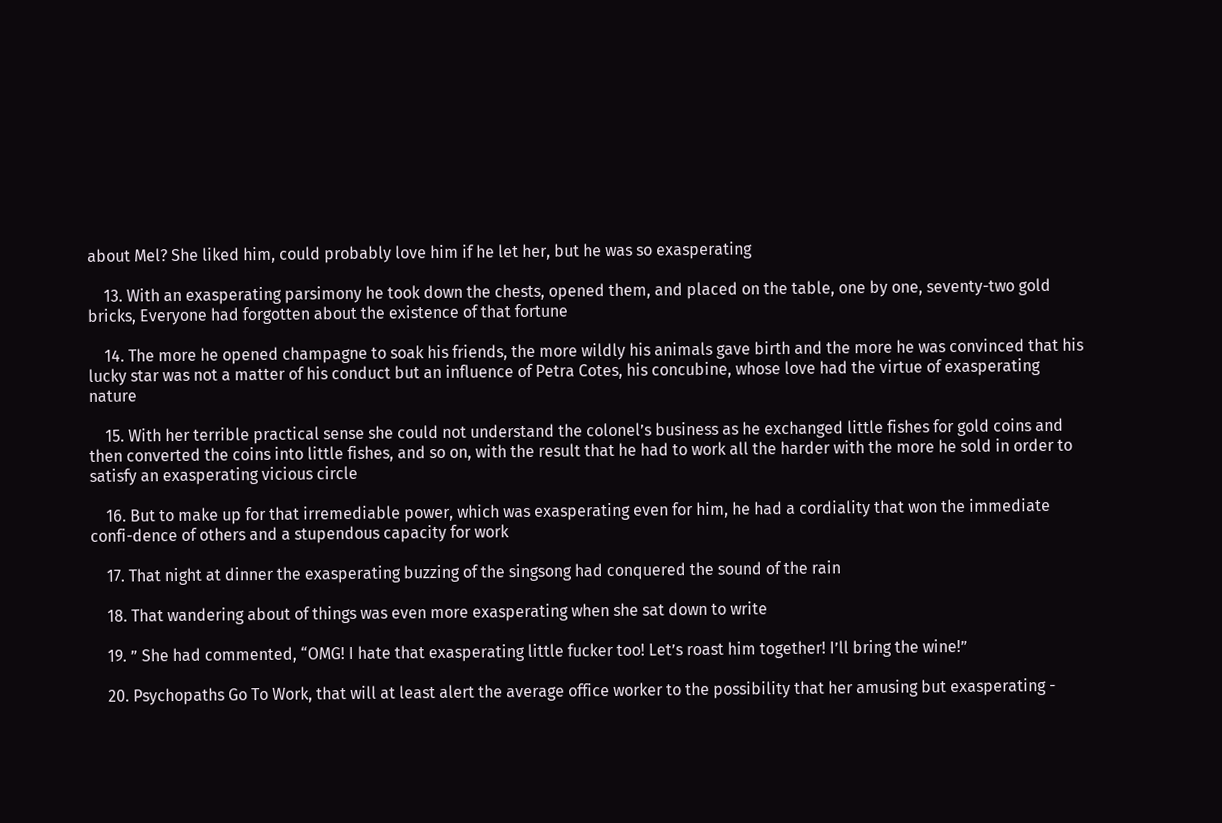about Mel? She liked him, could probably love him if he let her, but he was so exasperating

    13. With an exasperating parsimony he took down the chests, opened them, and placed on the table, one by one, seventy-two gold bricks, Everyone had forgotten about the existence of that fortune

    14. The more he opened champagne to soak his friends, the more wildly his animals gave birth and the more he was convinced that his lucky star was not a matter of his conduct but an influence of Petra Cotes, his concubine, whose love had the virtue of exasperating nature

    15. With her terrible practical sense she could not understand the colonel’s business as he exchanged little fishes for gold coins and then converted the coins into little fishes, and so on, with the result that he had to work all the harder with the more he sold in order to satisfy an exasperating vicious circle

    16. But to make up for that irremediable power, which was exasperating even for him, he had a cordiality that won the immediate confi-dence of others and a stupendous capacity for work

    17. That night at dinner the exasperating buzzing of the singsong had conquered the sound of the rain

    18. That wandering about of things was even more exasperating when she sat down to write

    19. ” She had commented, “OMG! I hate that exasperating little fucker too! Let’s roast him together! I’ll bring the wine!”

    20. Psychopaths Go To Work, that will at least alert the average office worker to the possibility that her amusing but exasperating -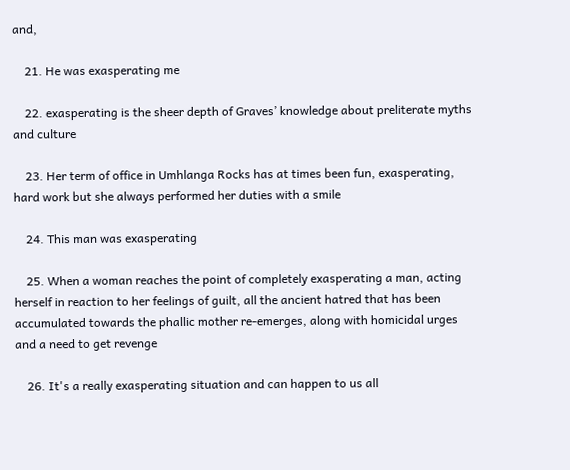and,

    21. He was exasperating me

    22. exasperating is the sheer depth of Graves’ knowledge about preliterate myths and culture

    23. Her term of office in Umhlanga Rocks has at times been fun, exasperating, hard work but she always performed her duties with a smile

    24. This man was exasperating

    25. When a woman reaches the point of completely exasperating a man, acting herself in reaction to her feelings of guilt, all the ancient hatred that has been accumulated towards the phallic mother re-emerges, along with homicidal urges and a need to get revenge

    26. It's a really exasperating situation and can happen to us all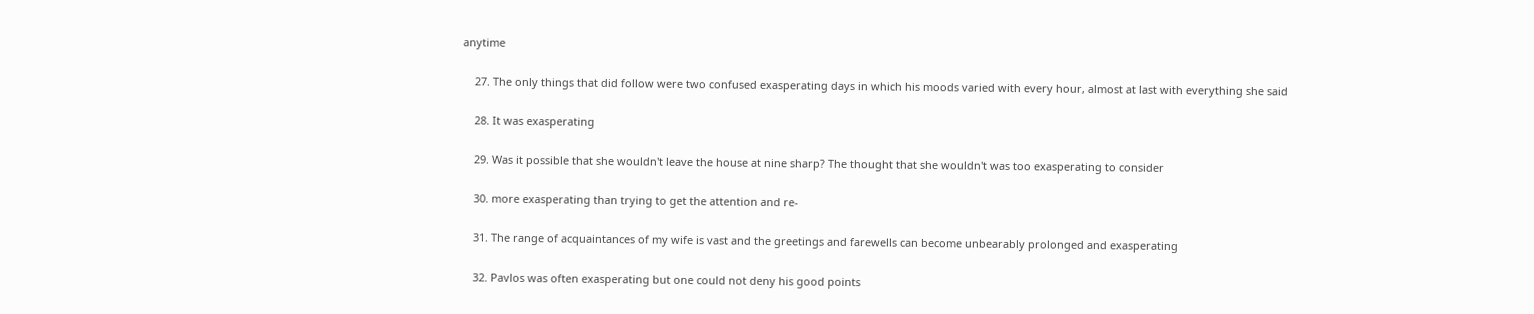anytime

    27. The only things that did follow were two confused exasperating days in which his moods varied with every hour, almost at last with everything she said

    28. It was exasperating

    29. Was it possible that she wouldn't leave the house at nine sharp? The thought that she wouldn't was too exasperating to consider

    30. more exasperating than trying to get the attention and re-

    31. The range of acquaintances of my wife is vast and the greetings and farewells can become unbearably prolonged and exasperating

    32. Pavlos was often exasperating but one could not deny his good points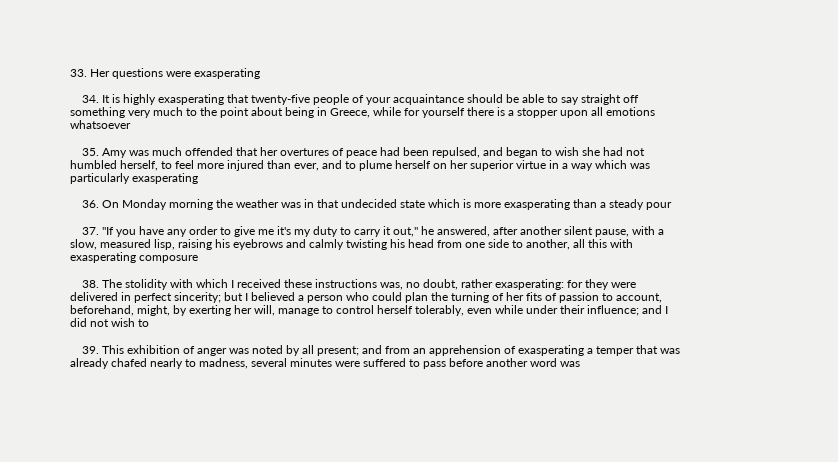33. Her questions were exasperating

    34. It is highly exasperating that twenty-five people of your acquaintance should be able to say straight off something very much to the point about being in Greece, while for yourself there is a stopper upon all emotions whatsoever

    35. Amy was much offended that her overtures of peace had been repulsed, and began to wish she had not humbled herself, to feel more injured than ever, and to plume herself on her superior virtue in a way which was particularly exasperating

    36. On Monday morning the weather was in that undecided state which is more exasperating than a steady pour

    37. "If you have any order to give me it's my duty to carry it out," he answered, after another silent pause, with a slow, measured lisp, raising his eyebrows and calmly twisting his head from one side to another, all this with exasperating composure

    38. The stolidity with which I received these instructions was, no doubt, rather exasperating: for they were delivered in perfect sincerity; but I believed a person who could plan the turning of her fits of passion to account, beforehand, might, by exerting her will, manage to control herself tolerably, even while under their influence; and I did not wish to

    39. This exhibition of anger was noted by all present; and from an apprehension of exasperating a temper that was already chafed nearly to madness, several minutes were suffered to pass before another word was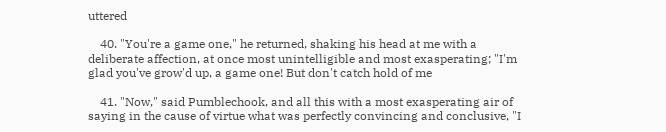uttered

    40. "You're a game one," he returned, shaking his head at me with a deliberate affection, at once most unintelligible and most exasperating; "I'm glad you've grow'd up, a game one! But don't catch hold of me

    41. "Now," said Pumblechook, and all this with a most exasperating air of saying in the cause of virtue what was perfectly convincing and conclusive, "I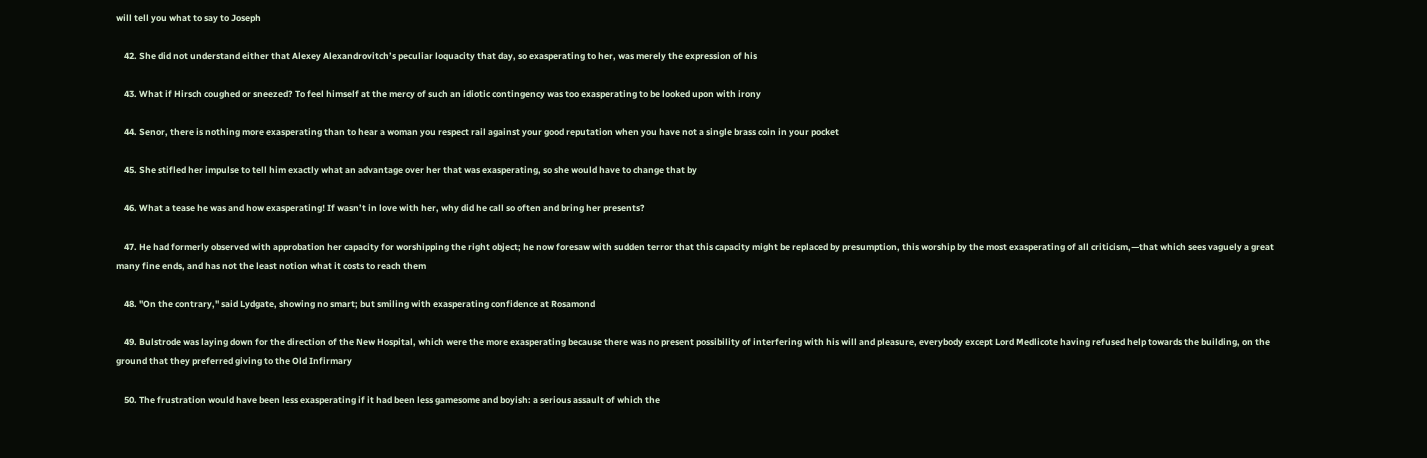will tell you what to say to Joseph

    42. She did not understand either that Alexey Alexandrovitch’s peculiar loquacity that day, so exasperating to her, was merely the expression of his

    43. What if Hirsch coughed or sneezed? To feel himself at the mercy of such an idiotic contingency was too exasperating to be looked upon with irony

    44. Senor, there is nothing more exasperating than to hear a woman you respect rail against your good reputation when you have not a single brass coin in your pocket

    45. She stifled her impulse to tell him exactly what an advantage over her that was exasperating, so she would have to change that by

    46. What a tease he was and how exasperating! If wasn’t in love with her, why did he call so often and bring her presents?

    47. He had formerly observed with approbation her capacity for worshipping the right object; he now foresaw with sudden terror that this capacity might be replaced by presumption, this worship by the most exasperating of all criticism,—that which sees vaguely a great many fine ends, and has not the least notion what it costs to reach them

    48. "On the contrary," said Lydgate, showing no smart; but smiling with exasperating confidence at Rosamond

    49. Bulstrode was laying down for the direction of the New Hospital, which were the more exasperating because there was no present possibility of interfering with his will and pleasure, everybody except Lord Medlicote having refused help towards the building, on the ground that they preferred giving to the Old Infirmary

    50. The frustration would have been less exasperating if it had been less gamesome and boyish: a serious assault of which the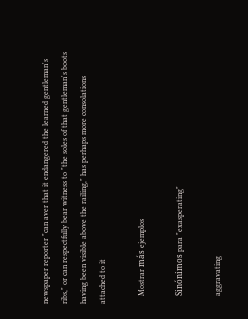newspaper reporter "can aver that it endangered the learned gentleman's ribs," or can respectfully bear witness to "the soles of that gentleman's boots having been visible above the railing," has perhaps more consolations attached to it

    Mostrar más ejemplos

    Sinónimos para "exasperating"

    aggravating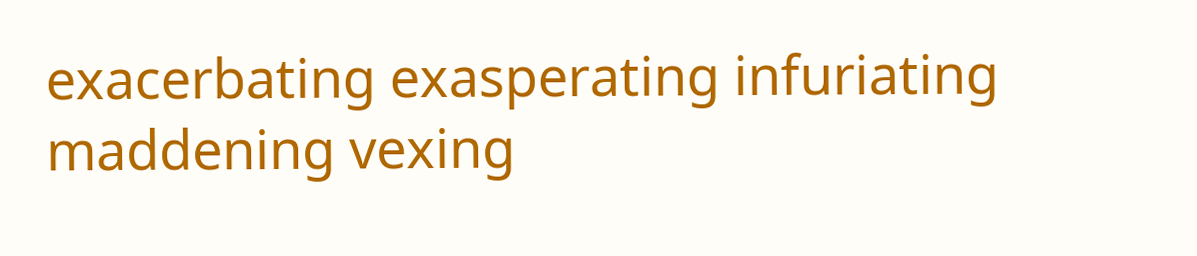exacerbating exasperating infuriating maddening vexing